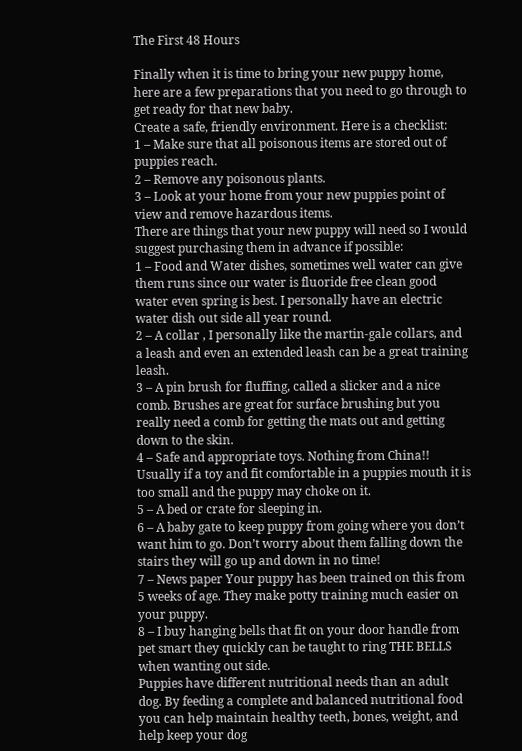The First 48 Hours

Finally when it is time to bring your new puppy home, here are a few preparations that you need to go through to get ready for that new baby.
Create a safe, friendly environment. Here is a checklist:
1 – Make sure that all poisonous items are stored out of puppies reach.
2 – Remove any poisonous plants.
3 – Look at your home from your new puppies point of view and remove hazardous items.
There are things that your new puppy will need so I would suggest purchasing them in advance if possible:
1 – Food and Water dishes, sometimes well water can give them runs since our water is fluoride free clean good water even spring is best. I personally have an electric water dish out side all year round.
2 – A collar , I personally like the martin-gale collars, and a leash and even an extended leash can be a great training leash.
3 – A pin brush for fluffing, called a slicker and a nice comb. Brushes are great for surface brushing but you really need a comb for getting the mats out and getting down to the skin.
4 – Safe and appropriate toys. Nothing from China!! Usually if a toy and fit comfortable in a puppies mouth it is too small and the puppy may choke on it.
5 – A bed or crate for sleeping in.
6 – A baby gate to keep puppy from going where you don’t want him to go. Don’t worry about them falling down the stairs they will go up and down in no time!
7 – News paper Your puppy has been trained on this from 5 weeks of age. They make potty training much easier on your puppy.
8 – I buy hanging bells that fit on your door handle from pet smart they quickly can be taught to ring THE BELLS when wanting out side.
Puppies have different nutritional needs than an adult dog. By feeding a complete and balanced nutritional food you can help maintain healthy teeth, bones, weight, and help keep your dog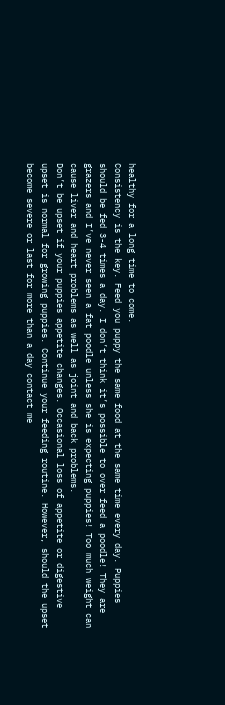healthy for a long time to come.
Consistency is the key. Feed you puppy the same food at the same time every day. Puppies should be fed 3-4 times a day. I don’t think it’s possible to over feed a poodle! They are grazers and I’ve never seen a fat poodle unless she is expecting puppies! Too much weight can cause liver and heart problems as well as joint and back problems.
Don’t be upset if your puppies appetite changes. Occasional loss of appetite or digestive upset is normal for growing puppies. Continue your feeding routine. However, should the upset become severe or last for more than a day contact me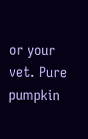or your vet. Pure pumpkin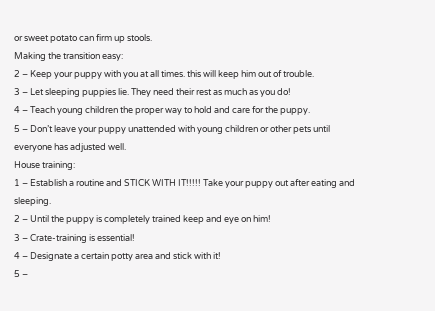or sweet potato can firm up stools.
Making the transition easy:
2 – Keep your puppy with you at all times. this will keep him out of trouble.
3 – Let sleeping puppies lie. They need their rest as much as you do!
4 – Teach young children the proper way to hold and care for the puppy.
5 – Don’t leave your puppy unattended with young children or other pets until everyone has adjusted well.
House training:
1 – Establish a routine and STICK WITH IT!!!!! Take your puppy out after eating and sleeping.
2 – Until the puppy is completely trained keep and eye on him!
3 – Crate-training is essential!
4 – Designate a certain potty area and stick with it!
5 –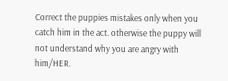Correct the puppies mistakes only when you catch him in the act. otherwise the puppy will not understand why you are angry with him/HER.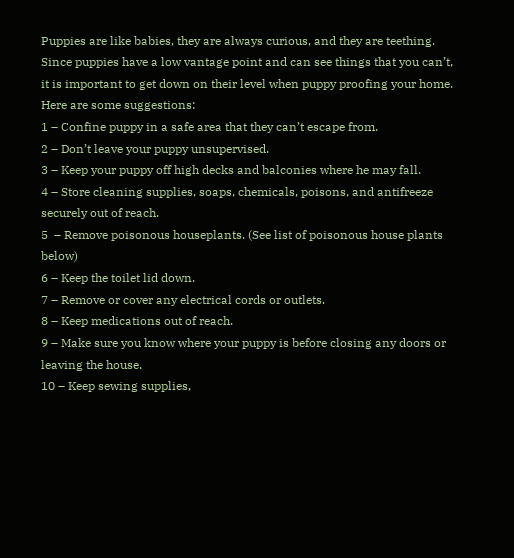Puppies are like babies, they are always curious, and they are teething. Since puppies have a low vantage point and can see things that you can’t, it is important to get down on their level when puppy proofing your home.
Here are some suggestions:
1 – Confine puppy in a safe area that they can’t escape from.
2 – Don’t leave your puppy unsupervised.
3 – Keep your puppy off high decks and balconies where he may fall.
4 – Store cleaning supplies, soaps, chemicals, poisons, and antifreeze securely out of reach.
5  – Remove poisonous houseplants. (See list of poisonous house plants below)
6 – Keep the toilet lid down.
7 – Remove or cover any electrical cords or outlets.
8 – Keep medications out of reach.
9 – Make sure you know where your puppy is before closing any doors or leaving the house.
10 – Keep sewing supplies,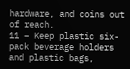hardware, and coins out of reach.
11 – Keep plastic six-pack beverage holders and plastic bags,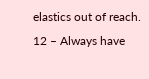elastics out of reach.
12 – Always have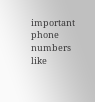important phone numbers like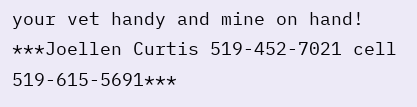your vet handy and mine on hand!
***Joellen Curtis 519-452-7021 cell 519-615-5691***